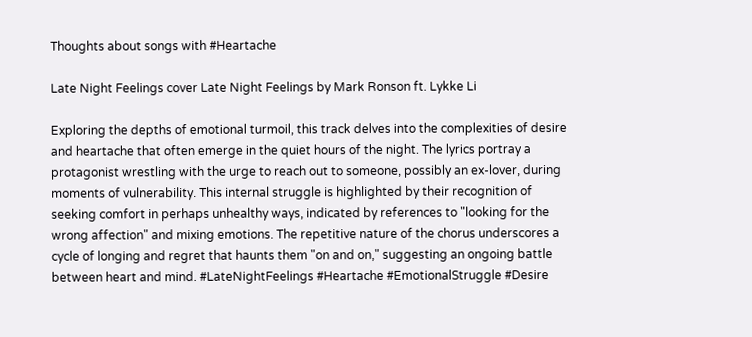Thoughts about songs with #Heartache

Late Night Feelings cover Late Night Feelings by Mark Ronson ft. Lykke Li

Exploring the depths of emotional turmoil, this track delves into the complexities of desire and heartache that often emerge in the quiet hours of the night. The lyrics portray a protagonist wrestling with the urge to reach out to someone, possibly an ex-lover, during moments of vulnerability. This internal struggle is highlighted by their recognition of seeking comfort in perhaps unhealthy ways, indicated by references to "looking for the wrong affection" and mixing emotions. The repetitive nature of the chorus underscores a cycle of longing and regret that haunts them "on and on," suggesting an ongoing battle between heart and mind. #LateNightFeelings #Heartache #EmotionalStruggle #Desire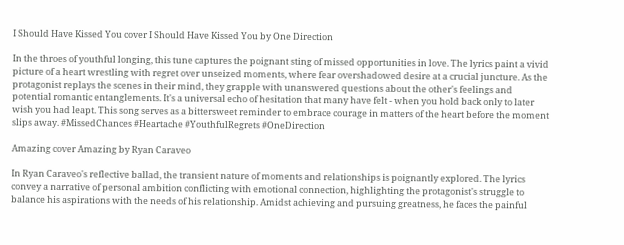I Should Have Kissed You cover I Should Have Kissed You by One Direction

In the throes of youthful longing, this tune captures the poignant sting of missed opportunities in love. The lyrics paint a vivid picture of a heart wrestling with regret over unseized moments, where fear overshadowed desire at a crucial juncture. As the protagonist replays the scenes in their mind, they grapple with unanswered questions about the other's feelings and potential romantic entanglements. It's a universal echo of hesitation that many have felt - when you hold back only to later wish you had leapt. This song serves as a bittersweet reminder to embrace courage in matters of the heart before the moment slips away. #MissedChances #Heartache #YouthfulRegrets #OneDirection

Amazing cover Amazing by Ryan Caraveo

In Ryan Caraveo's reflective ballad, the transient nature of moments and relationships is poignantly explored. The lyrics convey a narrative of personal ambition conflicting with emotional connection, highlighting the protagonist's struggle to balance his aspirations with the needs of his relationship. Amidst achieving and pursuing greatness, he faces the painful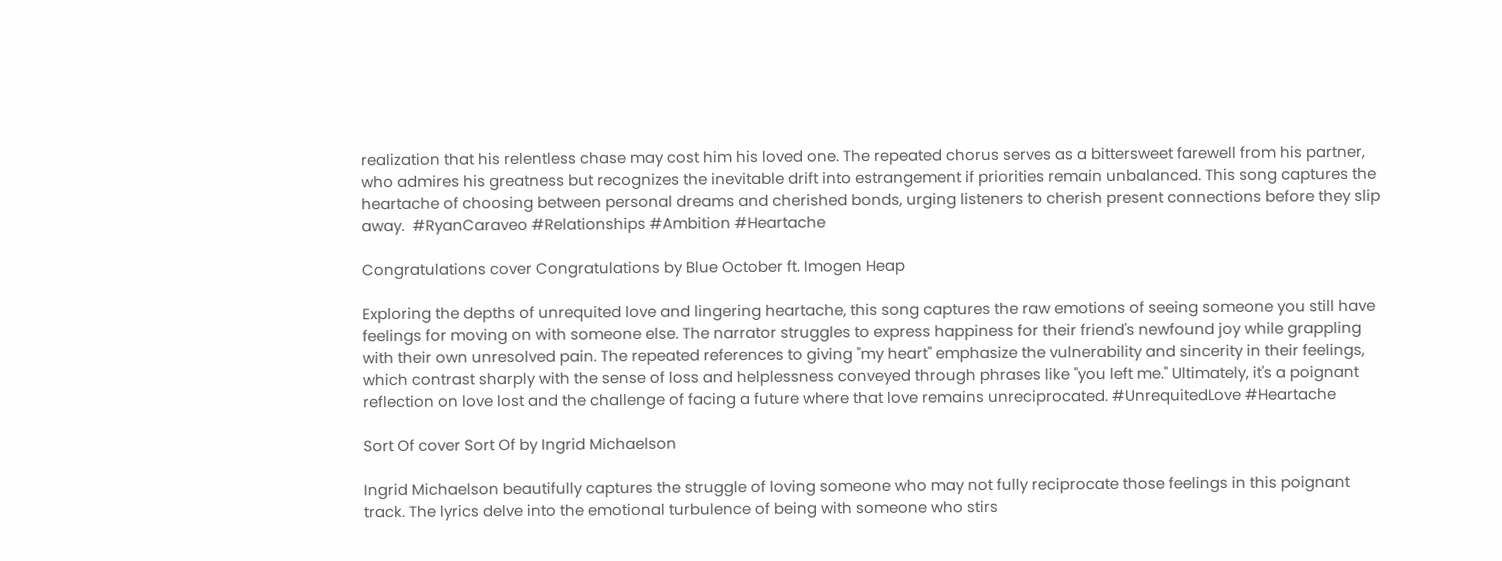realization that his relentless chase may cost him his loved one. The repeated chorus serves as a bittersweet farewell from his partner, who admires his greatness but recognizes the inevitable drift into estrangement if priorities remain unbalanced. This song captures the heartache of choosing between personal dreams and cherished bonds, urging listeners to cherish present connections before they slip away.  #RyanCaraveo #Relationships #Ambition #Heartache

Congratulations cover Congratulations by Blue October ft. Imogen Heap

Exploring the depths of unrequited love and lingering heartache, this song captures the raw emotions of seeing someone you still have feelings for moving on with someone else. The narrator struggles to express happiness for their friend's newfound joy while grappling with their own unresolved pain. The repeated references to giving "my heart" emphasize the vulnerability and sincerity in their feelings, which contrast sharply with the sense of loss and helplessness conveyed through phrases like "you left me." Ultimately, it's a poignant reflection on love lost and the challenge of facing a future where that love remains unreciprocated. #UnrequitedLove #Heartache

Sort Of cover Sort Of by Ingrid Michaelson

Ingrid Michaelson beautifully captures the struggle of loving someone who may not fully reciprocate those feelings in this poignant track. The lyrics delve into the emotional turbulence of being with someone who stirs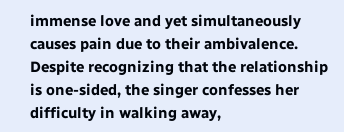immense love and yet simultaneously causes pain due to their ambivalence. Despite recognizing that the relationship is one-sided, the singer confesses her difficulty in walking away,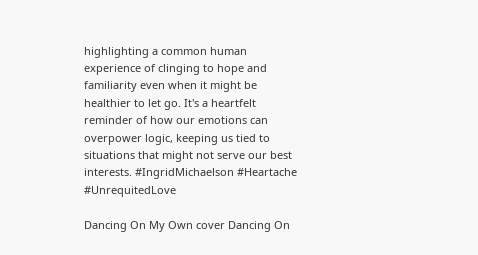highlighting a common human experience of clinging to hope and familiarity even when it might be healthier to let go. It's a heartfelt reminder of how our emotions can overpower logic, keeping us tied to situations that might not serve our best interests. #IngridMichaelson #Heartache #UnrequitedLove

Dancing On My Own cover Dancing On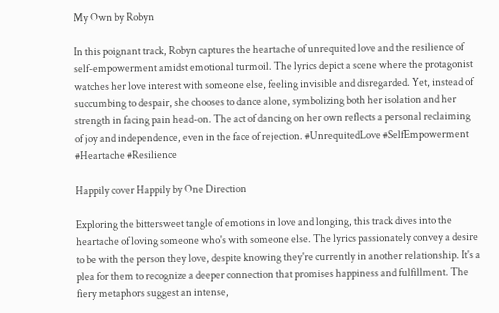My Own by Robyn

In this poignant track, Robyn captures the heartache of unrequited love and the resilience of self-empowerment amidst emotional turmoil. The lyrics depict a scene where the protagonist watches her love interest with someone else, feeling invisible and disregarded. Yet, instead of succumbing to despair, she chooses to dance alone, symbolizing both her isolation and her strength in facing pain head-on. The act of dancing on her own reflects a personal reclaiming of joy and independence, even in the face of rejection. #UnrequitedLove #SelfEmpowerment #Heartache #Resilience

Happily cover Happily by One Direction

Exploring the bittersweet tangle of emotions in love and longing, this track dives into the heartache of loving someone who's with someone else. The lyrics passionately convey a desire to be with the person they love, despite knowing they're currently in another relationship. It's a plea for them to recognize a deeper connection that promises happiness and fulfillment. The fiery metaphors suggest an intense,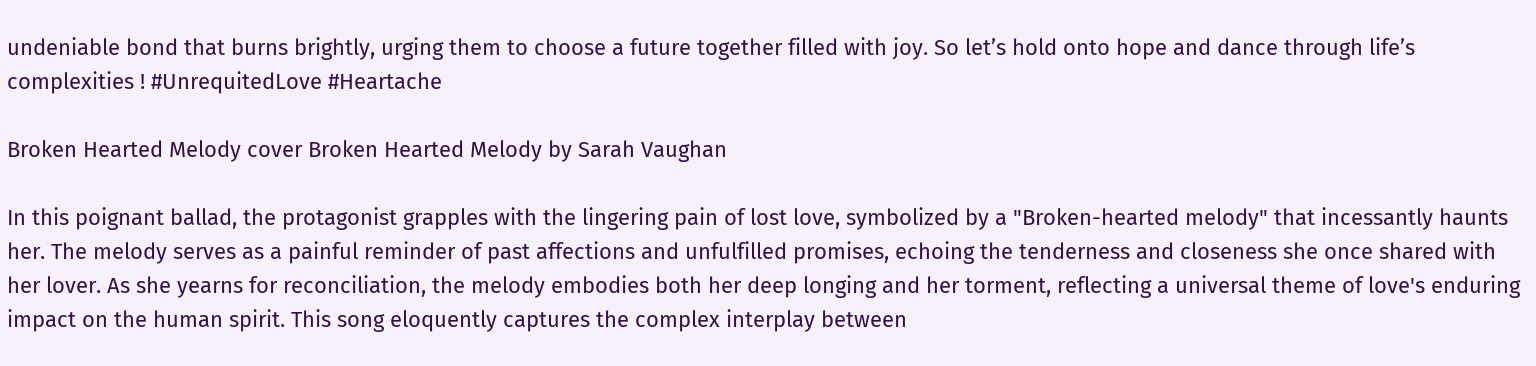undeniable bond that burns brightly, urging them to choose a future together filled with joy. So let’s hold onto hope and dance through life’s complexities ! #UnrequitedLove #Heartache

Broken Hearted Melody cover Broken Hearted Melody by Sarah Vaughan

In this poignant ballad, the protagonist grapples with the lingering pain of lost love, symbolized by a "Broken-hearted melody" that incessantly haunts her. The melody serves as a painful reminder of past affections and unfulfilled promises, echoing the tenderness and closeness she once shared with her lover. As she yearns for reconciliation, the melody embodies both her deep longing and her torment, reflecting a universal theme of love's enduring impact on the human spirit. This song eloquently captures the complex interplay between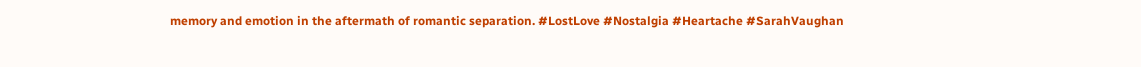memory and emotion in the aftermath of romantic separation. #LostLove #Nostalgia #Heartache #SarahVaughan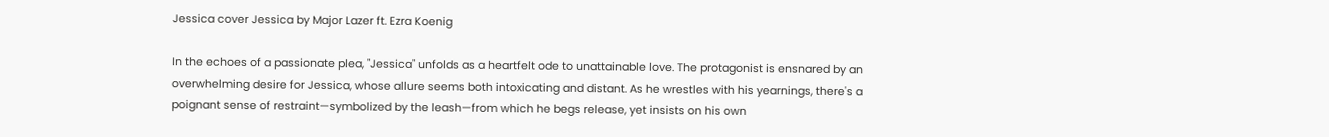Jessica cover Jessica by Major Lazer ft. Ezra Koenig

In the echoes of a passionate plea, "Jessica" unfolds as a heartfelt ode to unattainable love. The protagonist is ensnared by an overwhelming desire for Jessica, whose allure seems both intoxicating and distant. As he wrestles with his yearnings, there's a poignant sense of restraint—symbolized by the leash—from which he begs release, yet insists on his own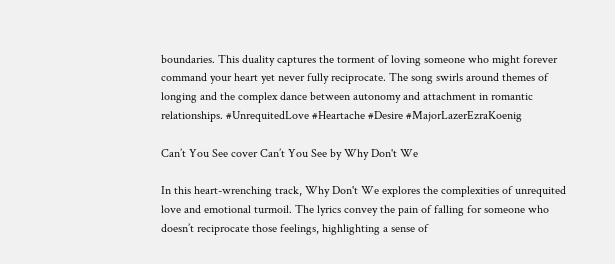boundaries. This duality captures the torment of loving someone who might forever command your heart yet never fully reciprocate. The song swirls around themes of longing and the complex dance between autonomy and attachment in romantic relationships. #UnrequitedLove #Heartache #Desire #MajorLazerEzraKoenig

Can’t You See cover Can’t You See by Why Don't We

In this heart-wrenching track, Why Don't We explores the complexities of unrequited love and emotional turmoil. The lyrics convey the pain of falling for someone who doesn’t reciprocate those feelings, highlighting a sense of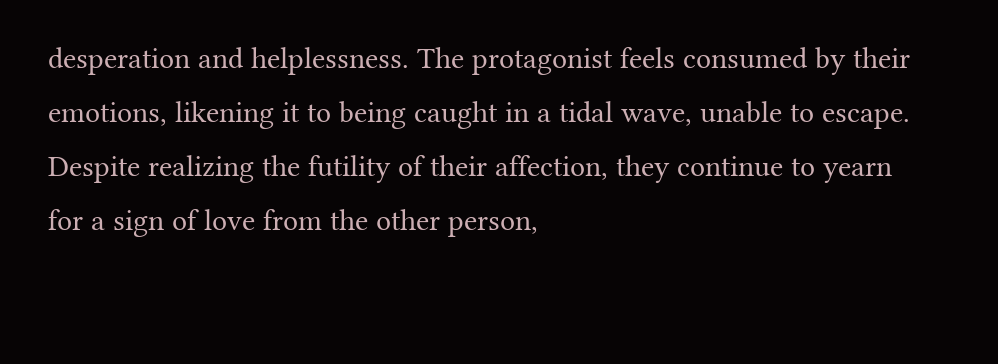desperation and helplessness. The protagonist feels consumed by their emotions, likening it to being caught in a tidal wave, unable to escape. Despite realizing the futility of their affection, they continue to yearn for a sign of love from the other person,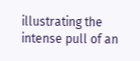illustrating the intense pull of an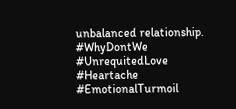unbalanced relationship. #WhyDontWe #UnrequitedLove #Heartache #EmotionalTurmoil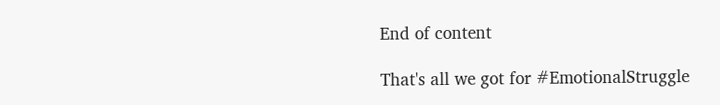End of content

That's all we got for #EmotionalStruggle